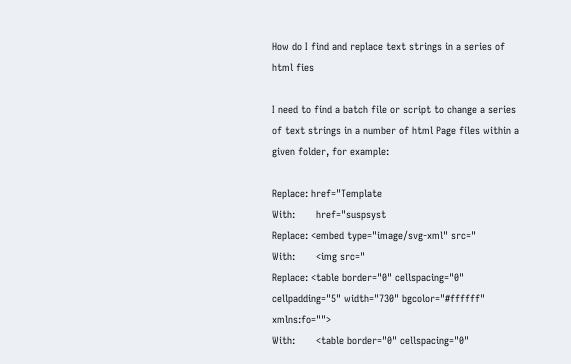How do I find and replace text strings in a series of html fies

I need to find a batch file or script to change a series of text strings in a number of html Page files within a given folder, for example:

Replace: href="Template
With:       href="suspsyst
Replace: <embed type="image/svg-xml" src="
With:       <img src="
Replace: <table border="0" cellspacing="0" cellpadding="5" width="730" bgcolor="#ffffff" xmlns:fo="">
With:       <table border="0" cellspacing="0"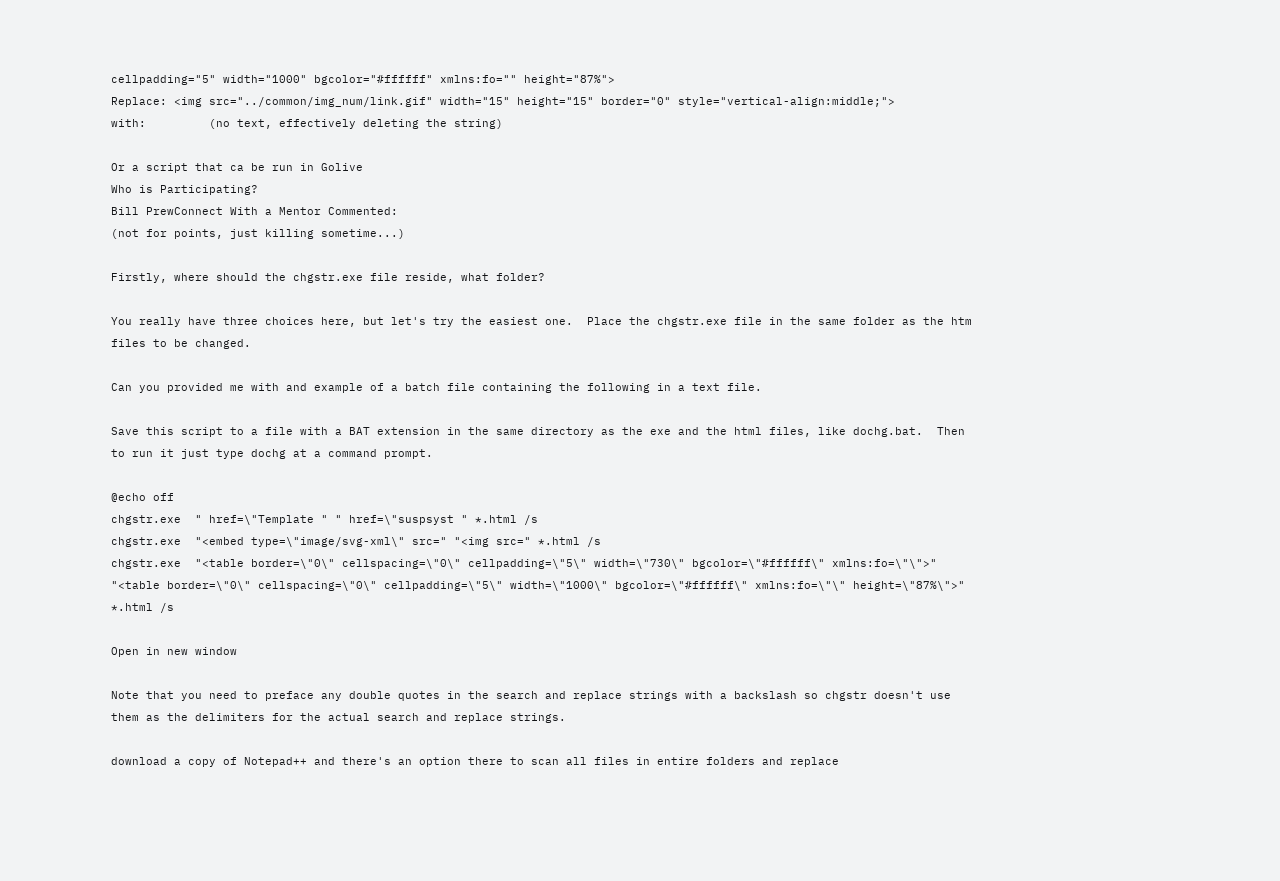cellpadding="5" width="1000" bgcolor="#ffffff" xmlns:fo="" height="87%">
Replace: <img src="../common/img_num/link.gif" width="15" height="15" border="0" style="vertical-align:middle;">
with:         (no text, effectively deleting the string)

Or a script that ca be run in Golive
Who is Participating?
Bill PrewConnect With a Mentor Commented:
(not for points, just killing sometime...)

Firstly, where should the chgstr.exe file reside, what folder?

You really have three choices here, but let's try the easiest one.  Place the chgstr.exe file in the same folder as the htm files to be changed.

Can you provided me with and example of a batch file containing the following in a text file.

Save this script to a file with a BAT extension in the same directory as the exe and the html files, like dochg.bat.  Then to run it just type dochg at a command prompt.

@echo off
chgstr.exe  " href=\"Template " " href=\"suspsyst " *.html /s
chgstr.exe  "<embed type=\"image/svg-xml\" src=" "<img src=" *.html /s
chgstr.exe  "<table border=\"0\" cellspacing=\"0\" cellpadding=\"5\" width=\"730\" bgcolor=\"#ffffff\" xmlns:fo=\"\">" "<table border=\"0\" cellspacing=\"0\" cellpadding=\"5\" width=\"1000\" bgcolor=\"#ffffff\" xmlns:fo=\"\" height=\"87%\">" *.html /s

Open in new window

Note that you need to preface any double quotes in the search and replace strings with a backslash so chgstr doesn't use them as the delimiters for the actual search and replace strings.

download a copy of Notepad++ and there's an option there to scan all files in entire folders and replace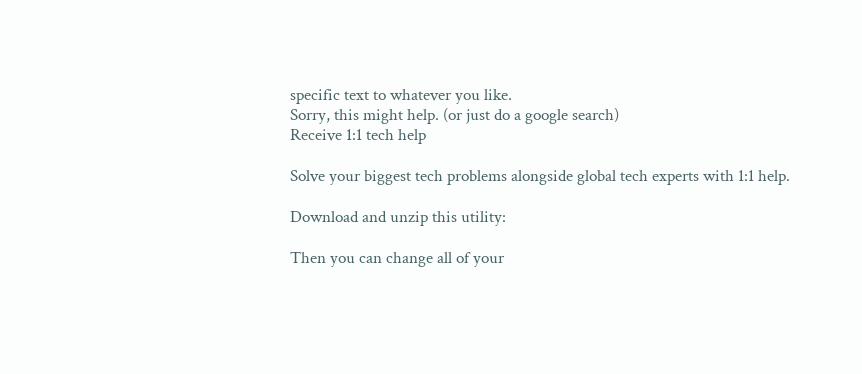specific text to whatever you like.
Sorry, this might help. (or just do a google search)
Receive 1:1 tech help

Solve your biggest tech problems alongside global tech experts with 1:1 help.

Download and unzip this utility:

Then you can change all of your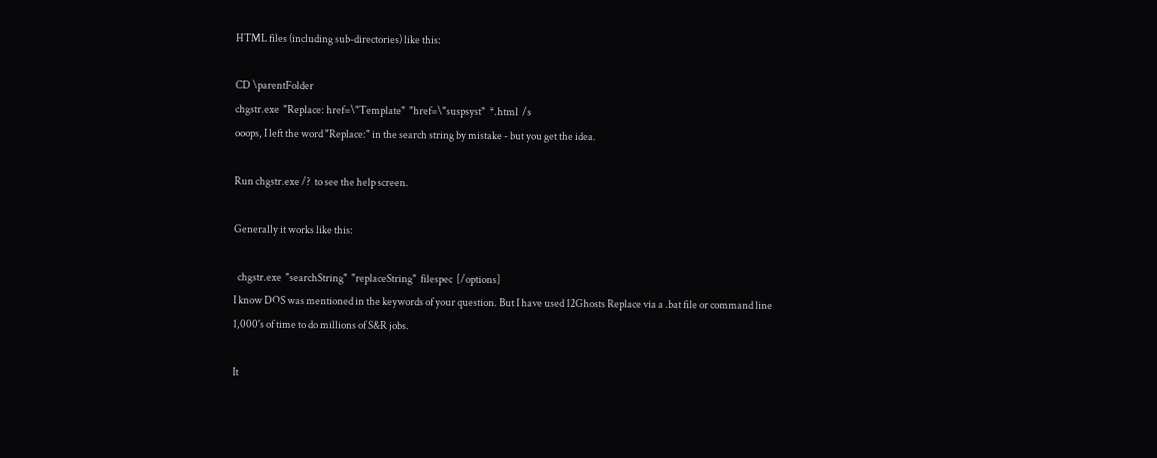HTML files (including sub-directories) like this:

CD \parentFolder
chgstr.exe  "Replace: href=\"Template"  "href=\"suspsyst"  *.html  /s
ooops, I left the word "Replace:" in the search string by mistake - but you get the idea.

Run chgstr.exe /?  to see the help screen.

Generally it works like this:

  chgstr.exe  "searchString"  "replaceString"  filespec  [/options]
I know DOS was mentioned in the keywords of your question. But I have used 12Ghosts Replace via a .bat file or command line
1,000's of time to do millions of S&R jobs.

It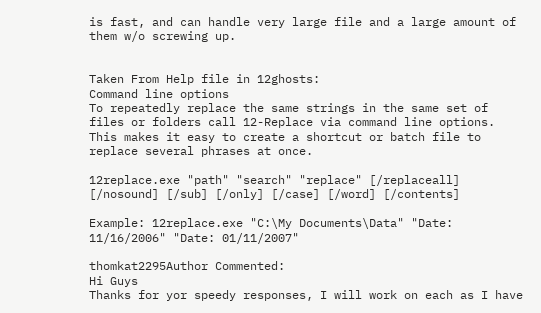is fast, and can handle very large file and a large amount of them w/o screwing up.


Taken From Help file in 12ghosts:
Command line options
To repeatedly replace the same strings in the same set of files or folders call 12-Replace via command line options. This makes it easy to create a shortcut or batch file to replace several phrases at once.

12replace.exe "path" "search" "replace" [/replaceall] [/nosound] [/sub] [/only] [/case] [/word] [/contents]

Example: 12replace.exe "C:\My Documents\Data" "Date: 11/16/2006" "Date: 01/11/2007"

thomkat2295Author Commented:
Hi Guys
Thanks for yor speedy responses, I will work on each as I have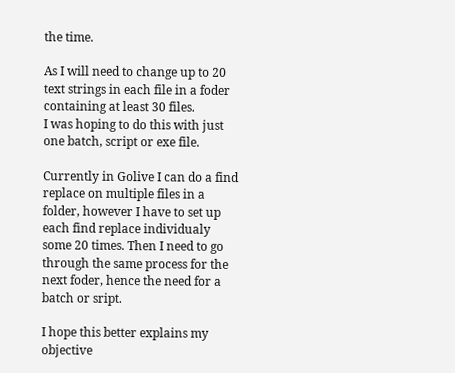the time.

As I will need to change up to 20 text strings in each file in a foder containing at least 30 files.
I was hoping to do this with just one batch, script or exe file.

Currently in Golive I can do a find replace on multiple files in a folder, however I have to set up each find replace individualy some 20 times. Then I need to go through the same process for the next foder, hence the need for a batch or sript.

I hope this better explains my objective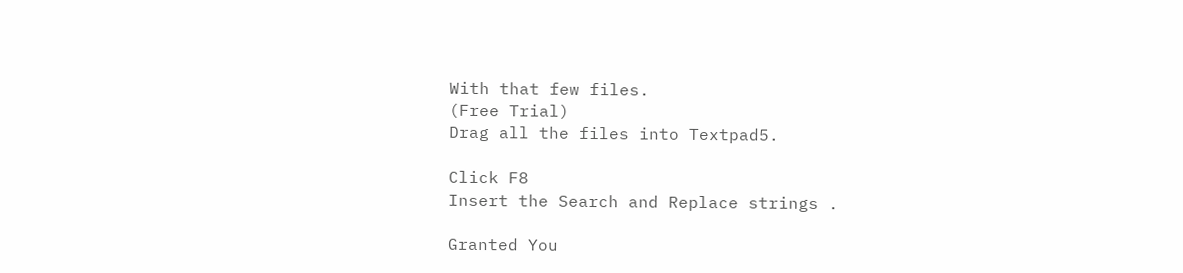With that few files.
(Free Trial)
Drag all the files into Textpad5.

Click F8
Insert the Search and Replace strings .

Granted You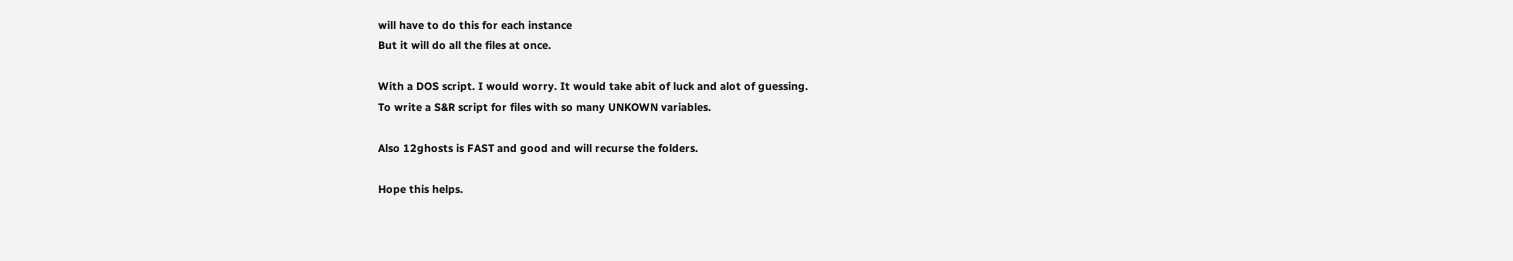will have to do this for each instance
But it will do all the files at once.

With a DOS script. I would worry. It would take abit of luck and alot of guessing.
To write a S&R script for files with so many UNKOWN variables.

Also 12ghosts is FAST and good and will recurse the folders.

Hope this helps.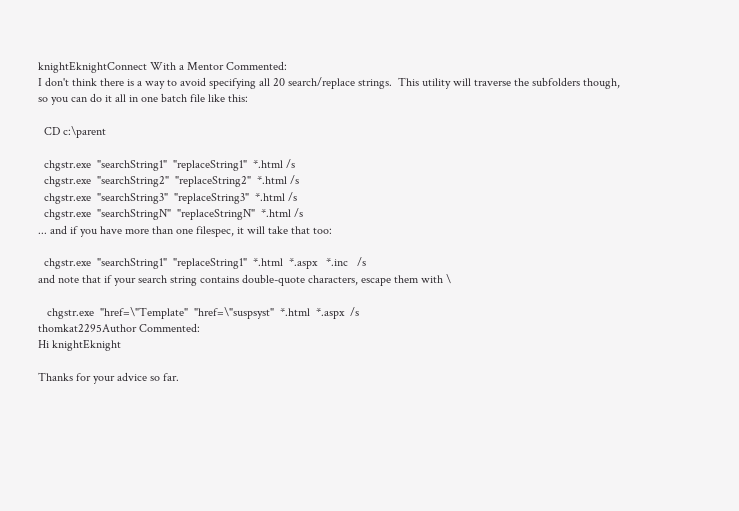knightEknightConnect With a Mentor Commented:
I don't think there is a way to avoid specifying all 20 search/replace strings.  This utility will traverse the subfolders though, so you can do it all in one batch file like this:

  CD c:\parent

  chgstr.exe  "searchString1"  "replaceString1"  *.html /s
  chgstr.exe  "searchString2"  "replaceString2"  *.html /s
  chgstr.exe  "searchString3"  "replaceString3"  *.html /s
  chgstr.exe  "searchStringN"  "replaceStringN"  *.html /s
... and if you have more than one filespec, it will take that too:

  chgstr.exe  "searchString1"  "replaceString1"  *.html  *.aspx   *.inc   /s
and note that if your search string contains double-quote characters, escape them with \

   chgstr.exe  "href=\"Template"  "href=\"suspsyst"  *.html  *.aspx  /s
thomkat2295Author Commented:
Hi knightEknight

Thanks for your advice so far.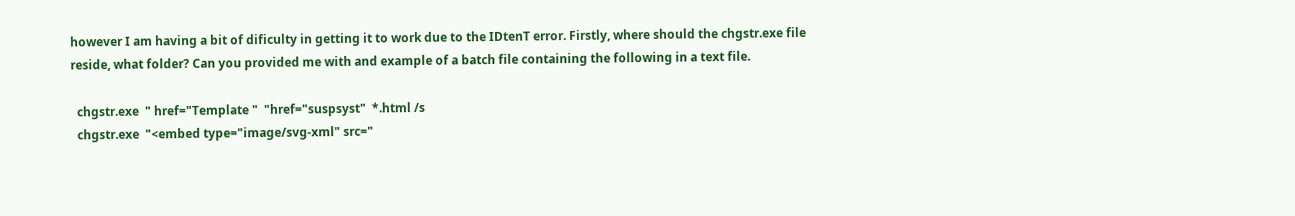however I am having a bit of dificulty in getting it to work due to the IDtenT error. Firstly, where should the chgstr.exe file reside, what folder? Can you provided me with and example of a batch file containing the following in a text file.

  chgstr.exe  " href="Template "  "href="suspsyst"  *.html /s
  chgstr.exe  "<embed type="image/svg-xml" src="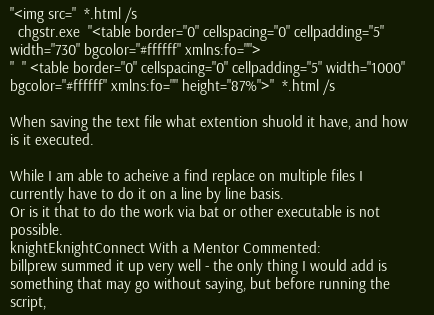"<img src="  *.html /s
  chgstr.exe  "<table border="0" cellspacing="0" cellpadding="5" width="730" bgcolor="#ffffff" xmlns:fo="">
"  " <table border="0" cellspacing="0" cellpadding="5" width="1000" bgcolor="#ffffff" xmlns:fo="" height="87%">"  *.html /s

When saving the text file what extention shuold it have, and how is it executed.

While I am able to acheive a find replace on multiple files I currently have to do it on a line by line basis.
Or is it that to do the work via bat or other executable is not possible.
knightEknightConnect With a Mentor Commented:
billprew summed it up very well - the only thing I would add is something that may go without saying, but before running the script,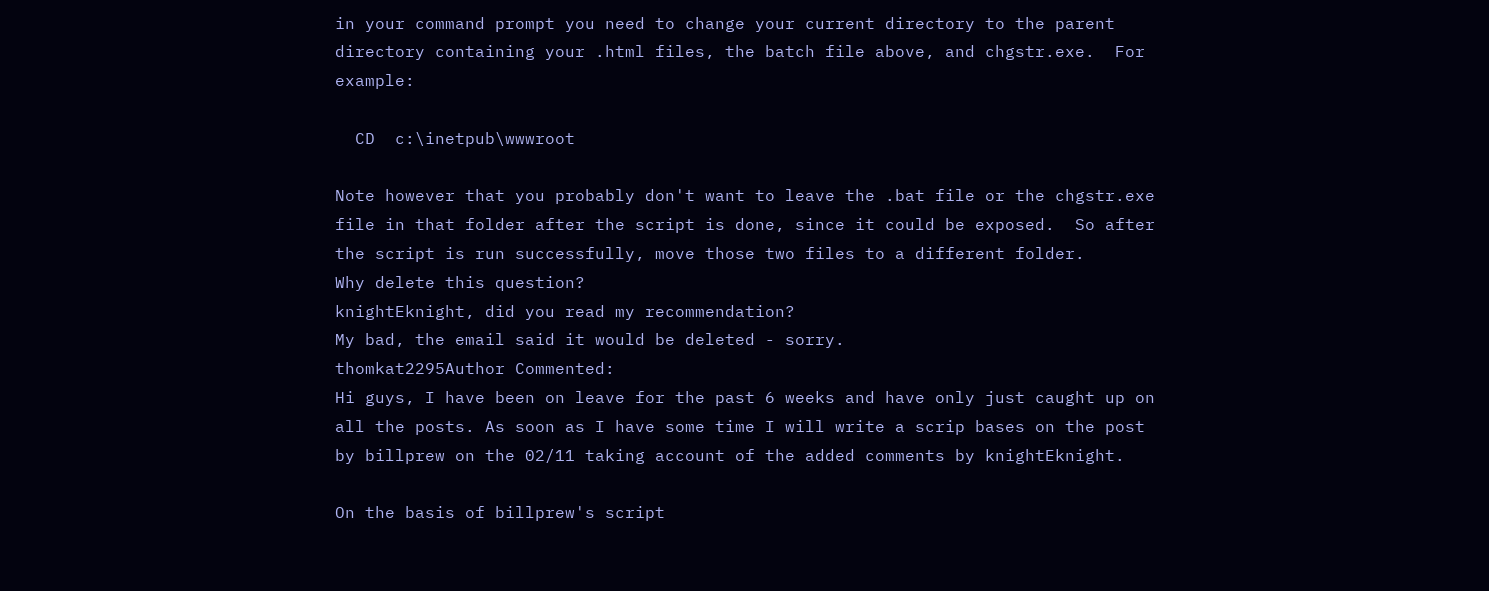in your command prompt you need to change your current directory to the parent directory containing your .html files, the batch file above, and chgstr.exe.  For example:

  CD  c:\inetpub\wwwroot

Note however that you probably don't want to leave the .bat file or the chgstr.exe file in that folder after the script is done, since it could be exposed.  So after the script is run successfully, move those two files to a different folder.
Why delete this question?
knightEknight, did you read my recommendation?
My bad, the email said it would be deleted - sorry.
thomkat2295Author Commented:
Hi guys, I have been on leave for the past 6 weeks and have only just caught up on all the posts. As soon as I have some time I will write a scrip bases on the post by billprew on the 02/11 taking account of the added comments by knightEknight.

On the basis of billprew's script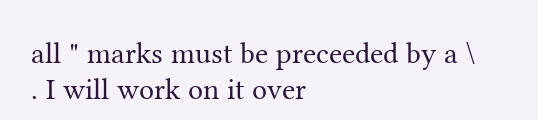all " marks must be preceeded by a \ . I will work on it over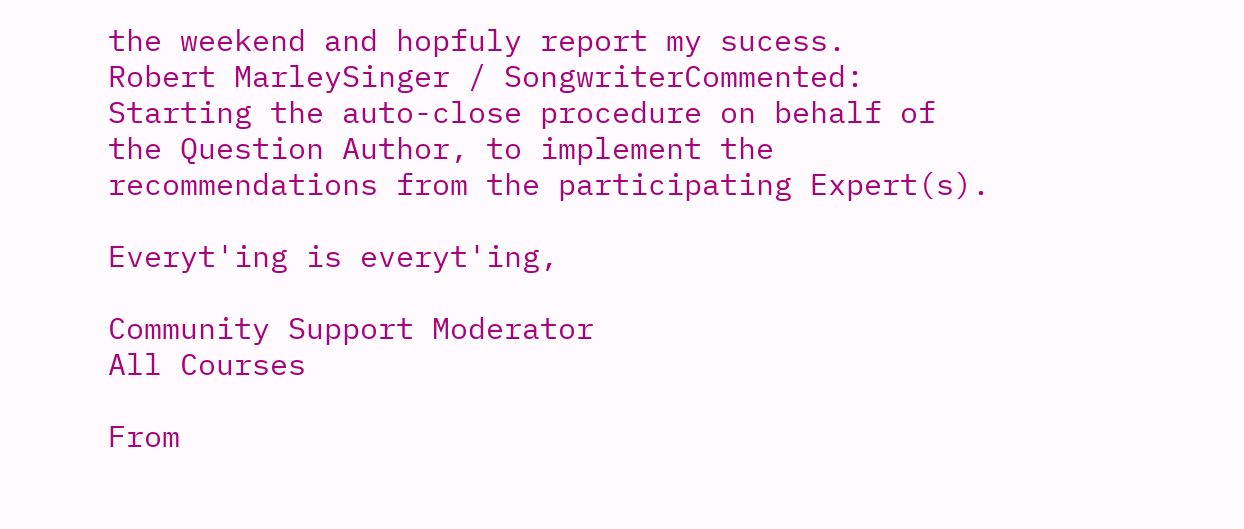the weekend and hopfuly report my sucess.
Robert MarleySinger / SongwriterCommented:
Starting the auto-close procedure on behalf of the Question Author, to implement the recommendations from the participating Expert(s).

Everyt'ing is everyt'ing,

Community Support Moderator
All Courses

From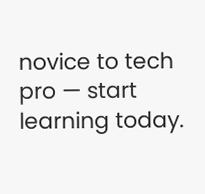novice to tech pro — start learning today.